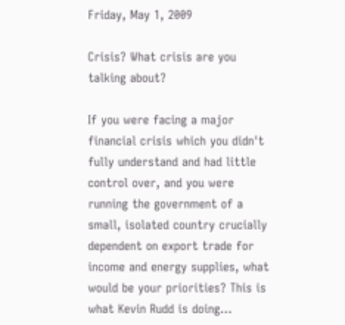Friday, May 1, 2009

Crisis? What crisis are you talking about?

If you were facing a major financial crisis which you didn't fully understand and had little control over, and you were running the government of a small, isolated country crucially dependent on export trade for income and energy supplies, what would be your priorities? This is what Kevin Rudd is doing…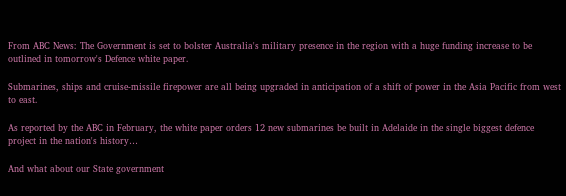From ABC News: The Government is set to bolster Australia's military presence in the region with a huge funding increase to be outlined in tomorrow's Defence white paper.

Submarines, ships and cruise-missile firepower are all being upgraded in anticipation of a shift of power in the Asia Pacific from west to east.

As reported by the ABC in February, the white paper orders 12 new submarines be built in Adelaide in the single biggest defence project in the nation's history…

And what about our State government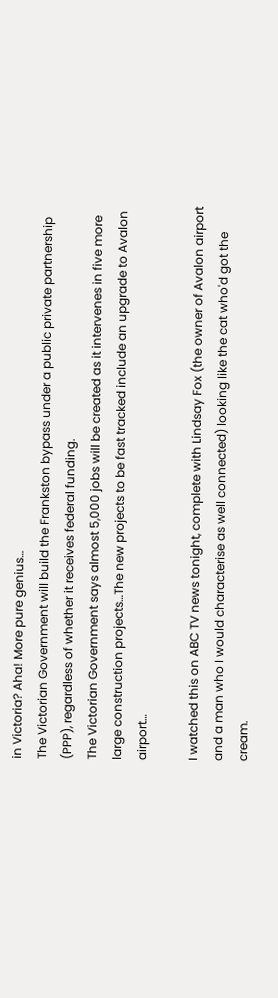in Victoria? Aha! More pure genius…
The Victorian Government will build the Frankston bypass under a public private partnership (PPP), regardless of whether it receives federal funding.
The Victorian Government says almost 5,000 jobs will be created as it intervenes in five more large construction projects…The new projects to be fast tracked include an upgrade to Avalon airport…

I watched this on ABC TV news tonight, complete with Lindsay Fox (the owner of Avalon airport and a man who I would characterise as well connected) looking like the cat who'd got the cream.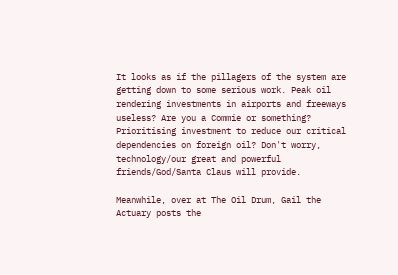It looks as if the pillagers of the system are getting down to some serious work. Peak oil rendering investments in airports and freeways useless? Are you a Commie or something? Prioritising investment to reduce our critical dependencies on foreign oil? Don't worry, technology/our great and powerful friends/God/Santa Claus will provide.

Meanwhile, over at The Oil Drum, Gail the Actuary posts the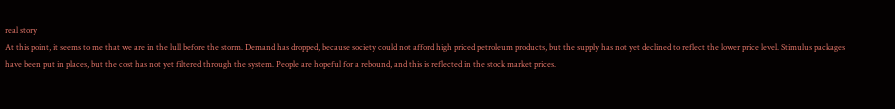real story
At this point, it seems to me that we are in the lull before the storm. Demand has dropped, because society could not afford high priced petroleum products, but the supply has not yet declined to reflect the lower price level. Stimulus packages have been put in places, but the cost has not yet filtered through the system. People are hopeful for a rebound, and this is reflected in the stock market prices.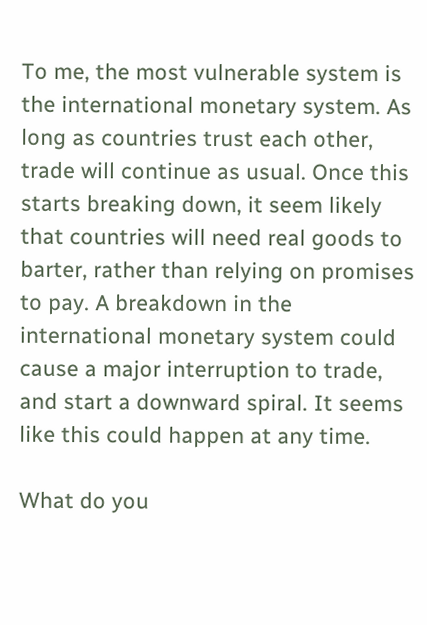To me, the most vulnerable system is the international monetary system. As long as countries trust each other, trade will continue as usual. Once this starts breaking down, it seem likely that countries will need real goods to barter, rather than relying on promises to pay. A breakdown in the international monetary system could cause a major interruption to trade, and start a downward spiral. It seems like this could happen at any time.

What do you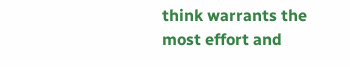think warrants the most effort and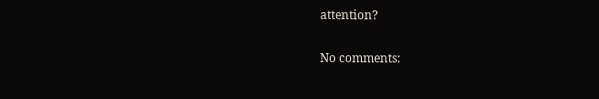attention?

No comments: